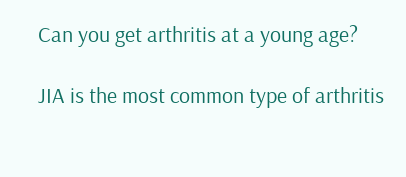Can you get arthritis at a young age?

JIA is the most common type of arthritis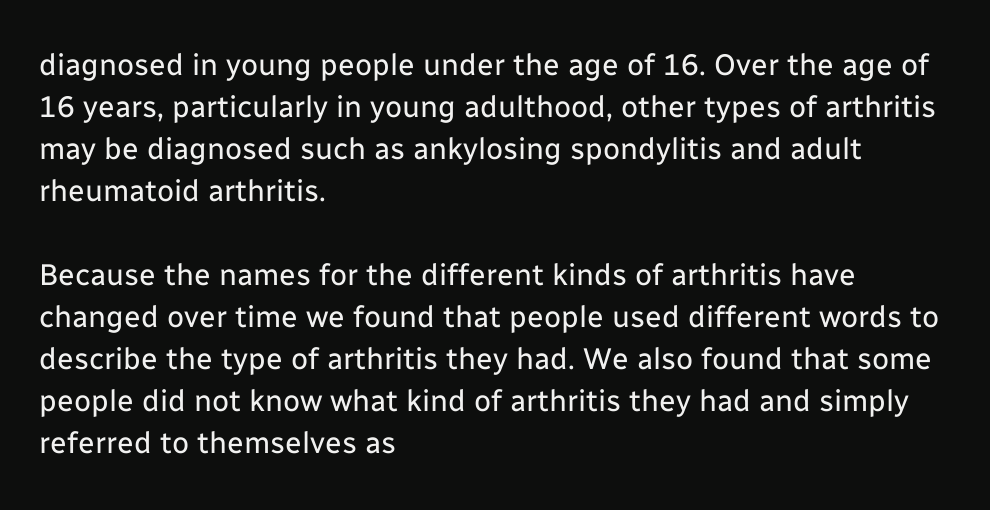diagnosed in young people under the age of 16. Over the age of 16 years, particularly in young adulthood, other types of arthritis may be diagnosed such as ankylosing spondylitis and adult rheumatoid arthritis.

Because the names for the different kinds of arthritis have changed over time we found that people used different words to describe the type of arthritis they had. We also found that some people did not know what kind of arthritis they had and simply referred to themselves as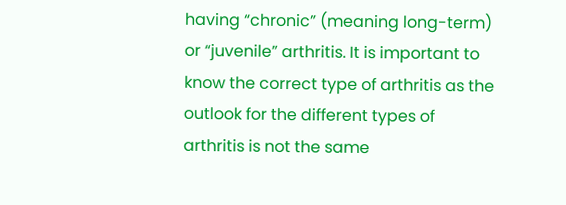having “chronic” (meaning long-term) or “juvenile” arthritis. It is important to know the correct type of arthritis as the outlook for the different types of arthritis is not the same